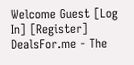Welcome Guest [Log In] [Register]
DealsFor.me - The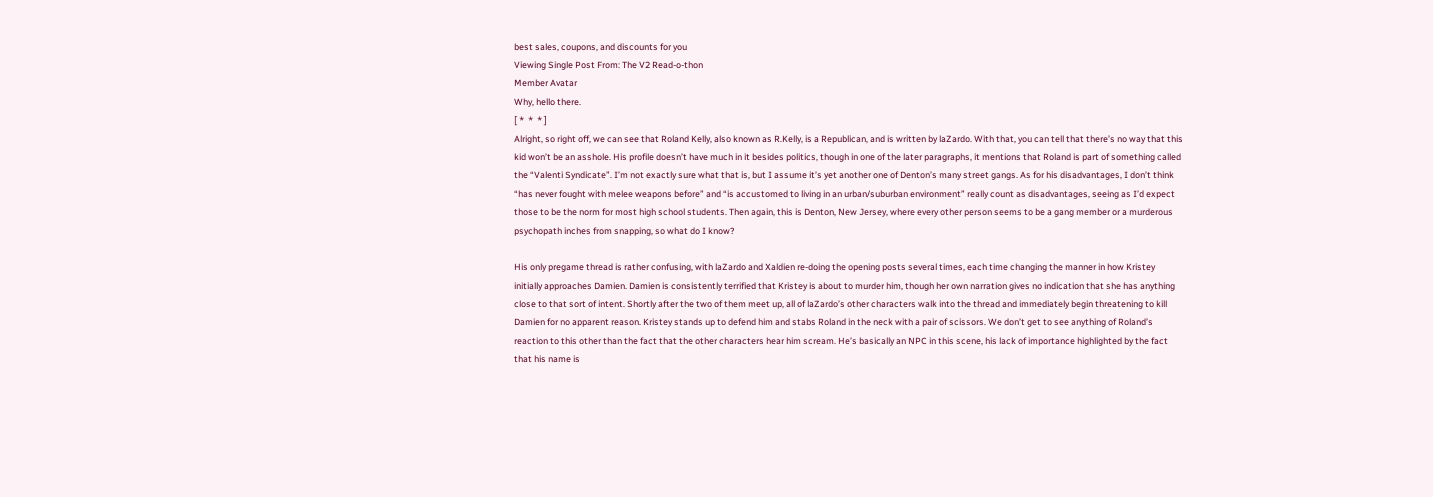best sales, coupons, and discounts for you
Viewing Single Post From: The V2 Read-o-thon
Member Avatar
Why, hello there.
[ *  *  * ]
Alright, so right off, we can see that Roland Kelly, also known as R.Kelly, is a Republican, and is written by laZardo. With that, you can tell that there’s no way that this kid won’t be an asshole. His profile doesn’t have much in it besides politics, though in one of the later paragraphs, it mentions that Roland is part of something called the “Valenti Syndicate”. I’m not exactly sure what that is, but I assume it’s yet another one of Denton’s many street gangs. As for his disadvantages, I don’t think “has never fought with melee weapons before” and “is accustomed to living in an urban/suburban environment” really count as disadvantages, seeing as I’d expect those to be the norm for most high school students. Then again, this is Denton, New Jersey, where every other person seems to be a gang member or a murderous psychopath inches from snapping, so what do I know?

His only pregame thread is rather confusing, with laZardo and Xaldien re-doing the opening posts several times, each time changing the manner in how Kristey initially approaches Damien. Damien is consistently terrified that Kristey is about to murder him, though her own narration gives no indication that she has anything close to that sort of intent. Shortly after the two of them meet up, all of laZardo’s other characters walk into the thread and immediately begin threatening to kill Damien for no apparent reason. Kristey stands up to defend him and stabs Roland in the neck with a pair of scissors. We don’t get to see anything of Roland’s reaction to this other than the fact that the other characters hear him scream. He’s basically an NPC in this scene, his lack of importance highlighted by the fact that his name is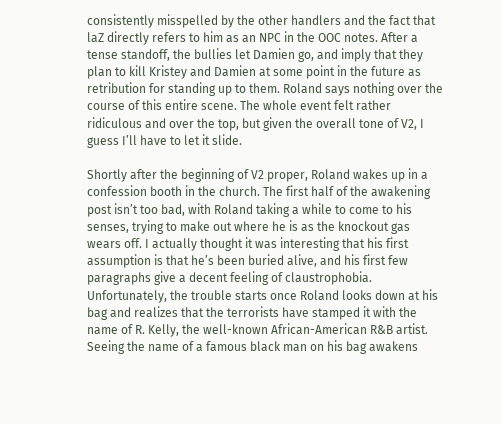consistently misspelled by the other handlers and the fact that laZ directly refers to him as an NPC in the OOC notes. After a tense standoff, the bullies let Damien go, and imply that they plan to kill Kristey and Damien at some point in the future as retribution for standing up to them. Roland says nothing over the course of this entire scene. The whole event felt rather ridiculous and over the top, but given the overall tone of V2, I guess I’ll have to let it slide.

Shortly after the beginning of V2 proper, Roland wakes up in a confession booth in the church. The first half of the awakening post isn’t too bad, with Roland taking a while to come to his senses, trying to make out where he is as the knockout gas wears off. I actually thought it was interesting that his first assumption is that he’s been buried alive, and his first few paragraphs give a decent feeling of claustrophobia. Unfortunately, the trouble starts once Roland looks down at his bag and realizes that the terrorists have stamped it with the name of R. Kelly, the well-known African-American R&B artist. Seeing the name of a famous black man on his bag awakens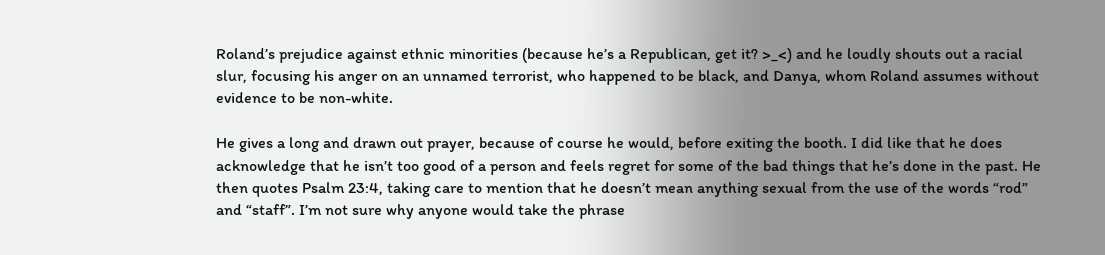Roland’s prejudice against ethnic minorities (because he’s a Republican, get it? >_<) and he loudly shouts out a racial slur, focusing his anger on an unnamed terrorist, who happened to be black, and Danya, whom Roland assumes without evidence to be non-white.

He gives a long and drawn out prayer, because of course he would, before exiting the booth. I did like that he does acknowledge that he isn’t too good of a person and feels regret for some of the bad things that he’s done in the past. He then quotes Psalm 23:4, taking care to mention that he doesn’t mean anything sexual from the use of the words “rod” and “staff”. I’m not sure why anyone would take the phrase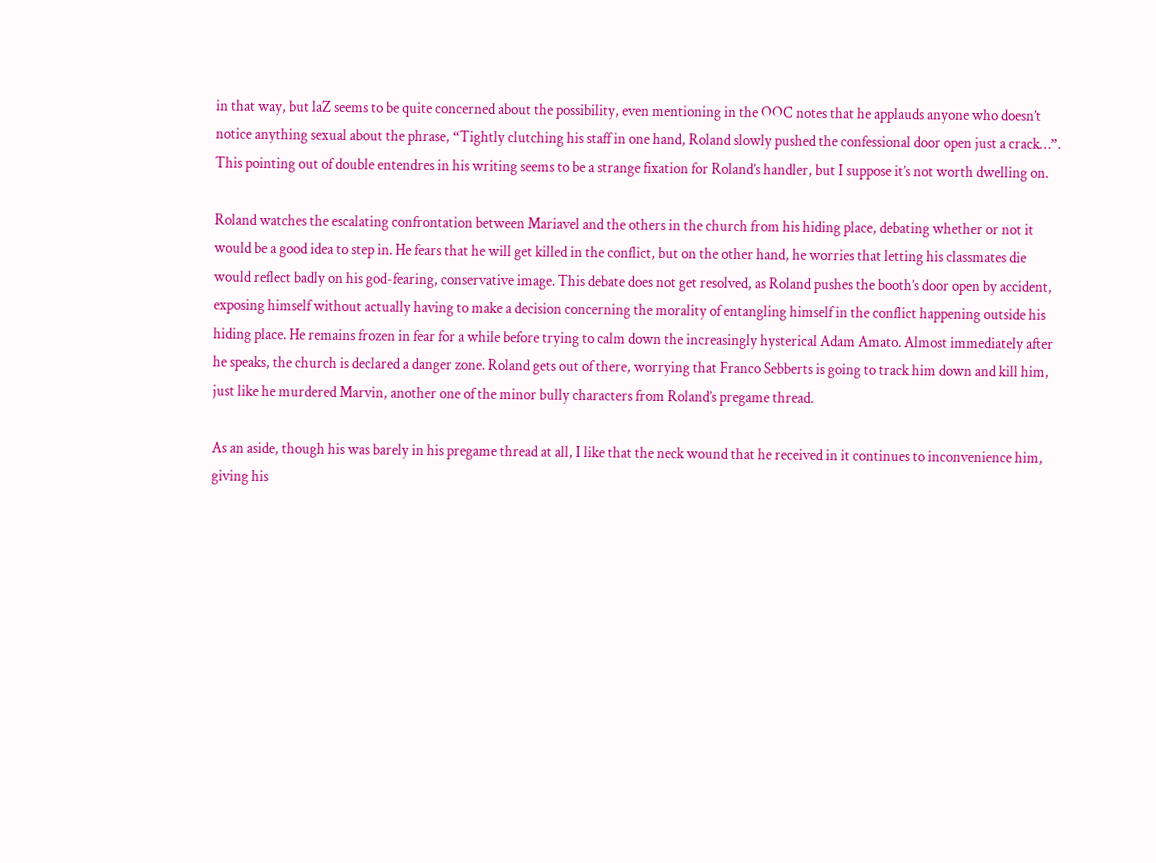in that way, but laZ seems to be quite concerned about the possibility, even mentioning in the OOC notes that he applauds anyone who doesn’t notice anything sexual about the phrase, “Tightly clutching his staff in one hand, Roland slowly pushed the confessional door open just a crack…”. This pointing out of double entendres in his writing seems to be a strange fixation for Roland’s handler, but I suppose it’s not worth dwelling on.

Roland watches the escalating confrontation between Mariavel and the others in the church from his hiding place, debating whether or not it would be a good idea to step in. He fears that he will get killed in the conflict, but on the other hand, he worries that letting his classmates die would reflect badly on his god-fearing, conservative image. This debate does not get resolved, as Roland pushes the booth’s door open by accident, exposing himself without actually having to make a decision concerning the morality of entangling himself in the conflict happening outside his hiding place. He remains frozen in fear for a while before trying to calm down the increasingly hysterical Adam Amato. Almost immediately after he speaks, the church is declared a danger zone. Roland gets out of there, worrying that Franco Sebberts is going to track him down and kill him, just like he murdered Marvin, another one of the minor bully characters from Roland’s pregame thread.

As an aside, though his was barely in his pregame thread at all, I like that the neck wound that he received in it continues to inconvenience him, giving his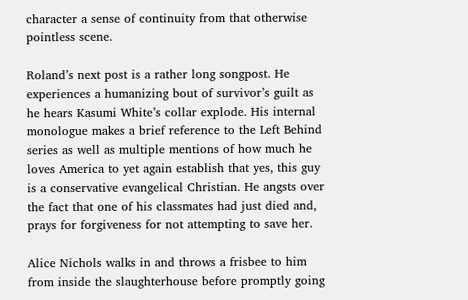character a sense of continuity from that otherwise pointless scene.

Roland’s next post is a rather long songpost. He experiences a humanizing bout of survivor’s guilt as he hears Kasumi White’s collar explode. His internal monologue makes a brief reference to the Left Behind series as well as multiple mentions of how much he loves America to yet again establish that yes, this guy is a conservative evangelical Christian. He angsts over the fact that one of his classmates had just died and, prays for forgiveness for not attempting to save her.

Alice Nichols walks in and throws a frisbee to him from inside the slaughterhouse before promptly going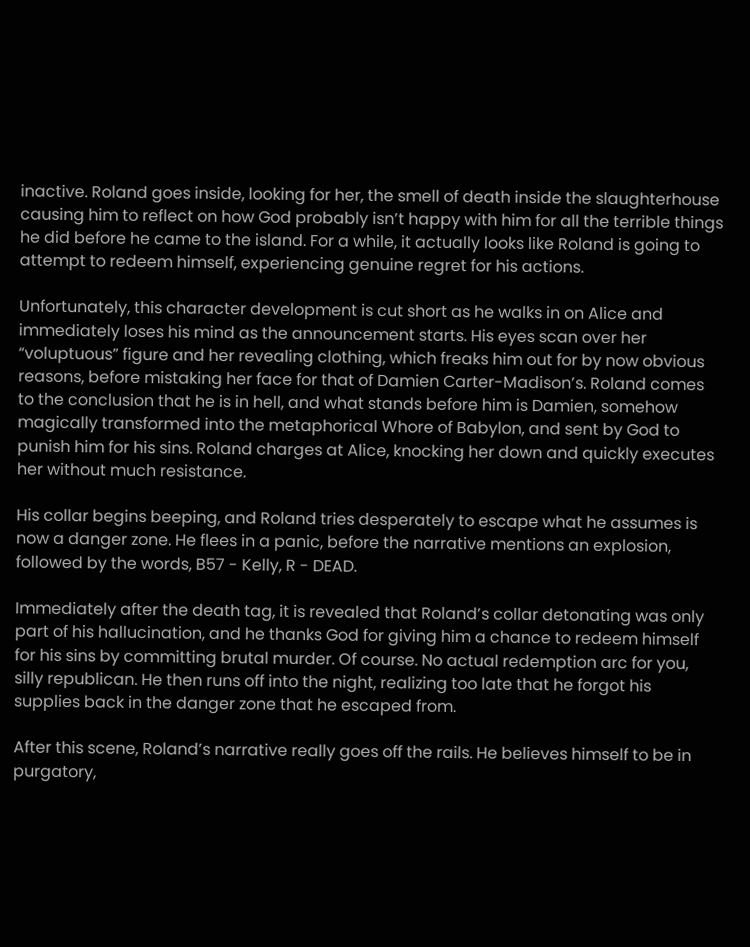inactive. Roland goes inside, looking for her, the smell of death inside the slaughterhouse causing him to reflect on how God probably isn’t happy with him for all the terrible things he did before he came to the island. For a while, it actually looks like Roland is going to attempt to redeem himself, experiencing genuine regret for his actions.

Unfortunately, this character development is cut short as he walks in on Alice and immediately loses his mind as the announcement starts. His eyes scan over her “voluptuous” figure and her revealing clothing, which freaks him out for by now obvious reasons, before mistaking her face for that of Damien Carter-Madison’s. Roland comes to the conclusion that he is in hell, and what stands before him is Damien, somehow magically transformed into the metaphorical Whore of Babylon, and sent by God to punish him for his sins. Roland charges at Alice, knocking her down and quickly executes her without much resistance.

His collar begins beeping, and Roland tries desperately to escape what he assumes is now a danger zone. He flees in a panic, before the narrative mentions an explosion, followed by the words, B57 - Kelly, R - DEAD.

Immediately after the death tag, it is revealed that Roland’s collar detonating was only part of his hallucination, and he thanks God for giving him a chance to redeem himself for his sins by committing brutal murder. Of course. No actual redemption arc for you, silly republican. He then runs off into the night, realizing too late that he forgot his supplies back in the danger zone that he escaped from.

After this scene, Roland’s narrative really goes off the rails. He believes himself to be in purgatory,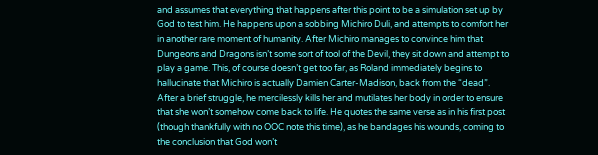and assumes that everything that happens after this point to be a simulation set up by God to test him. He happens upon a sobbing Michiro Duli, and attempts to comfort her in another rare moment of humanity. After Michiro manages to convince him that Dungeons and Dragons isn’t some sort of tool of the Devil, they sit down and attempt to play a game. This, of course doesn’t get too far, as Roland immediately begins to hallucinate that Michiro is actually Damien Carter-Madison, back from the “dead”. After a brief struggle, he mercilessly kills her and mutilates her body in order to ensure that she won’t somehow come back to life. He quotes the same verse as in his first post (though thankfully with no OOC note this time), as he bandages his wounds, coming to the conclusion that God won’t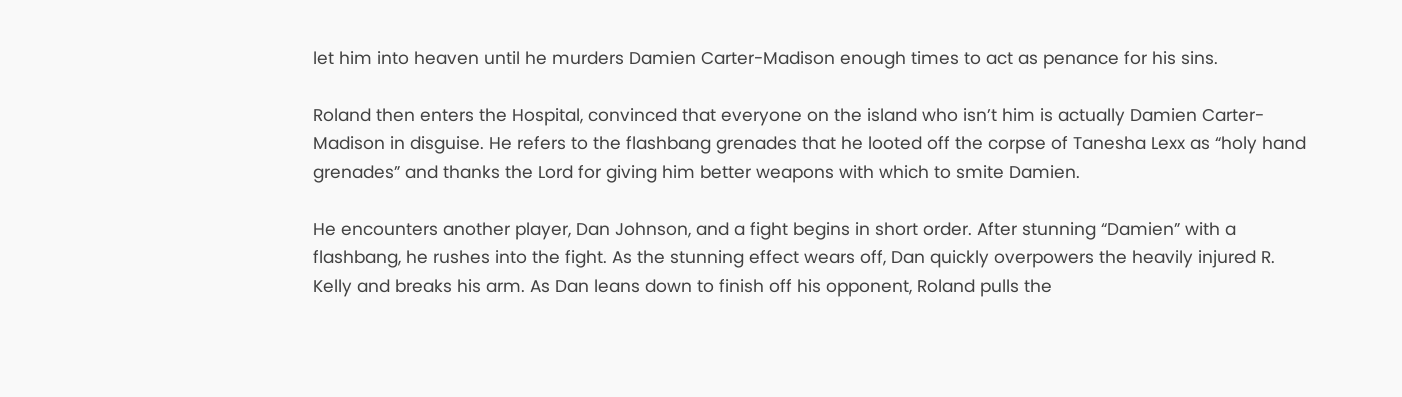let him into heaven until he murders Damien Carter-Madison enough times to act as penance for his sins.

Roland then enters the Hospital, convinced that everyone on the island who isn’t him is actually Damien Carter-Madison in disguise. He refers to the flashbang grenades that he looted off the corpse of Tanesha Lexx as “holy hand grenades” and thanks the Lord for giving him better weapons with which to smite Damien.

He encounters another player, Dan Johnson, and a fight begins in short order. After stunning “Damien” with a flashbang, he rushes into the fight. As the stunning effect wears off, Dan quickly overpowers the heavily injured R. Kelly and breaks his arm. As Dan leans down to finish off his opponent, Roland pulls the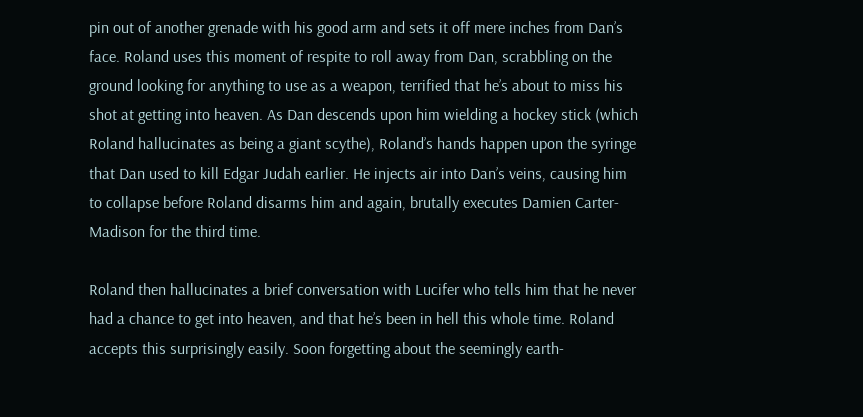pin out of another grenade with his good arm and sets it off mere inches from Dan’s face. Roland uses this moment of respite to roll away from Dan, scrabbling on the ground looking for anything to use as a weapon, terrified that he’s about to miss his shot at getting into heaven. As Dan descends upon him wielding a hockey stick (which Roland hallucinates as being a giant scythe), Roland’s hands happen upon the syringe that Dan used to kill Edgar Judah earlier. He injects air into Dan’s veins, causing him to collapse before Roland disarms him and again, brutally executes Damien Carter-Madison for the third time.

Roland then hallucinates a brief conversation with Lucifer who tells him that he never had a chance to get into heaven, and that he’s been in hell this whole time. Roland accepts this surprisingly easily. Soon forgetting about the seemingly earth-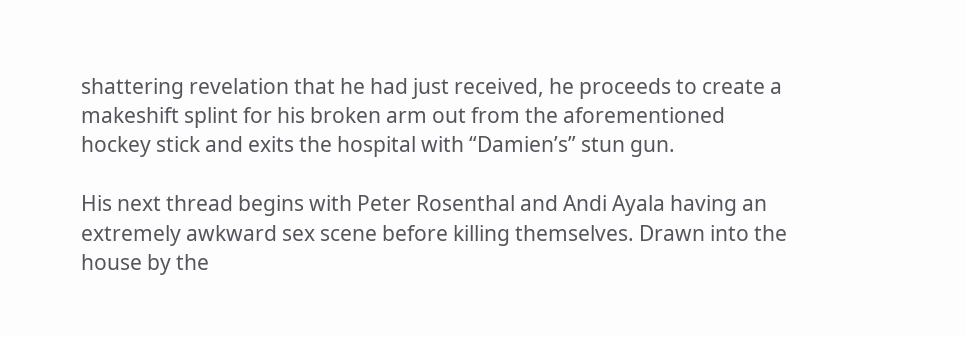shattering revelation that he had just received, he proceeds to create a makeshift splint for his broken arm out from the aforementioned hockey stick and exits the hospital with “Damien’s” stun gun.

His next thread begins with Peter Rosenthal and Andi Ayala having an extremely awkward sex scene before killing themselves. Drawn into the house by the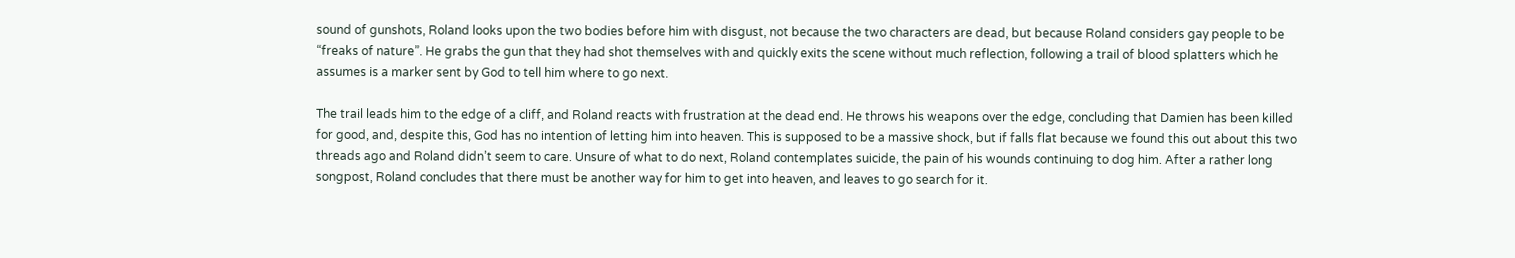sound of gunshots, Roland looks upon the two bodies before him with disgust, not because the two characters are dead, but because Roland considers gay people to be “freaks of nature”. He grabs the gun that they had shot themselves with and quickly exits the scene without much reflection, following a trail of blood splatters which he assumes is a marker sent by God to tell him where to go next.

The trail leads him to the edge of a cliff, and Roland reacts with frustration at the dead end. He throws his weapons over the edge, concluding that Damien has been killed for good, and, despite this, God has no intention of letting him into heaven. This is supposed to be a massive shock, but if falls flat because we found this out about this two threads ago and Roland didn’t seem to care. Unsure of what to do next, Roland contemplates suicide, the pain of his wounds continuing to dog him. After a rather long songpost, Roland concludes that there must be another way for him to get into heaven, and leaves to go search for it.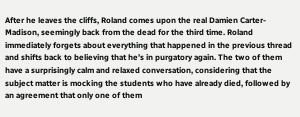After he leaves the cliffs, Roland comes upon the real Damien Carter-Madison, seemingly back from the dead for the third time. Roland immediately forgets about everything that happened in the previous thread and shifts back to believing that he’s in purgatory again. The two of them have a surprisingly calm and relaxed conversation, considering that the subject matter is mocking the students who have already died, followed by an agreement that only one of them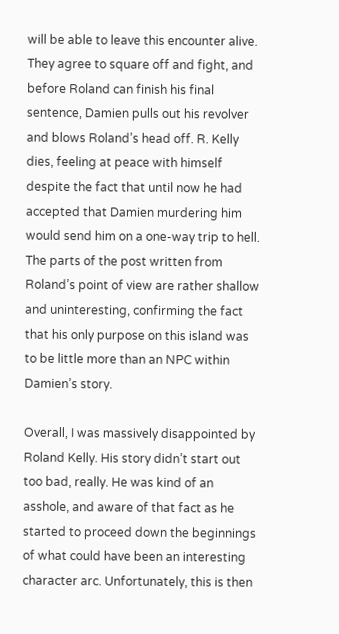will be able to leave this encounter alive. They agree to square off and fight, and before Roland can finish his final sentence, Damien pulls out his revolver and blows Roland’s head off. R. Kelly dies, feeling at peace with himself despite the fact that until now he had accepted that Damien murdering him would send him on a one-way trip to hell. The parts of the post written from Roland’s point of view are rather shallow and uninteresting, confirming the fact that his only purpose on this island was to be little more than an NPC within Damien’s story.

Overall, I was massively disappointed by Roland Kelly. His story didn’t start out too bad, really. He was kind of an asshole, and aware of that fact as he started to proceed down the beginnings of what could have been an interesting character arc. Unfortunately, this is then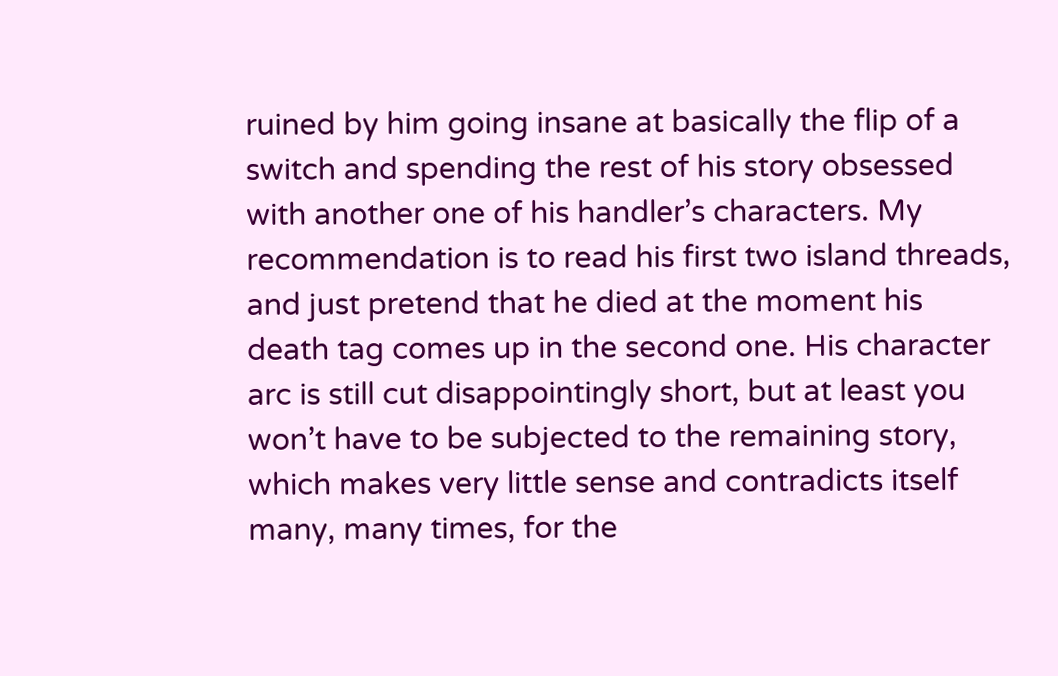ruined by him going insane at basically the flip of a switch and spending the rest of his story obsessed with another one of his handler’s characters. My recommendation is to read his first two island threads, and just pretend that he died at the moment his death tag comes up in the second one. His character arc is still cut disappointingly short, but at least you won’t have to be subjected to the remaining story, which makes very little sense and contradicts itself many, many times, for the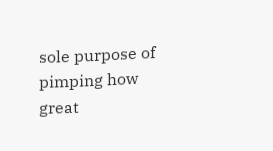sole purpose of pimping how great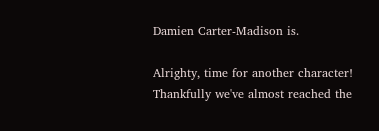Damien Carter-Madison is.

Alrighty, time for another character! Thankfully we've almost reached the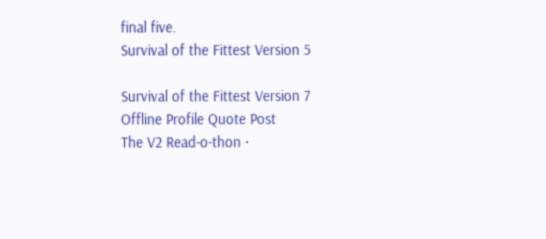final five.
Survival of the Fittest Version 5

Survival of the Fittest Version 7
Offline Profile Quote Post
The V2 Read-o-thon ·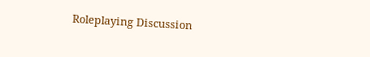Roleplaying Discussion